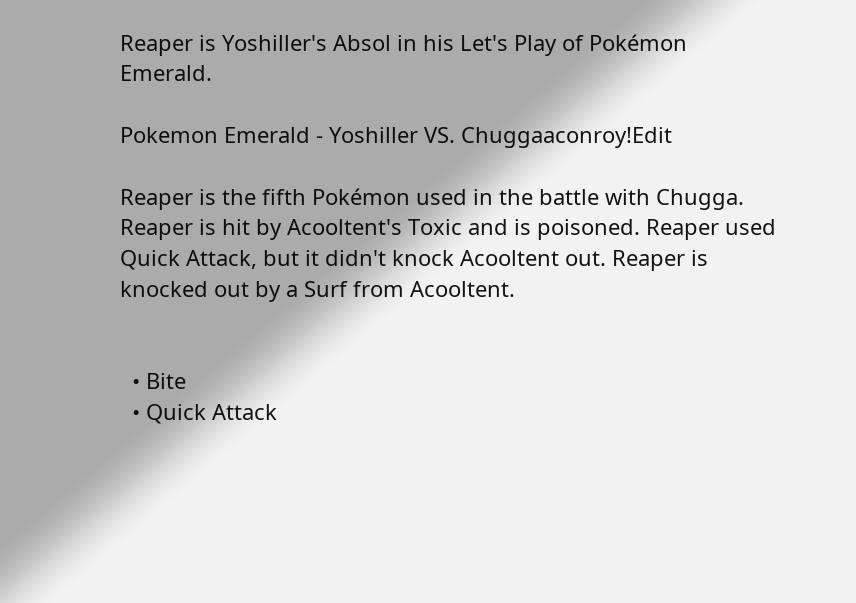Reaper is Yoshiller's Absol in his Let's Play of Pokémon Emerald.

Pokemon Emerald - Yoshiller VS. Chuggaaconroy!Edit

Reaper is the fifth Pokémon used in the battle with Chugga. Reaper is hit by Acooltent's Toxic and is poisoned. Reaper used Quick Attack, but it didn't knock Acooltent out. Reaper is knocked out by a Surf from Acooltent.


  • Bite
  • Quick Attack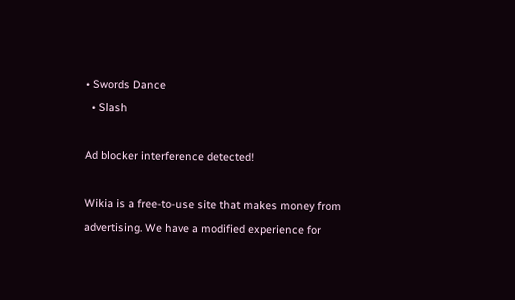• Swords Dance
  • Slash

Ad blocker interference detected!

Wikia is a free-to-use site that makes money from advertising. We have a modified experience for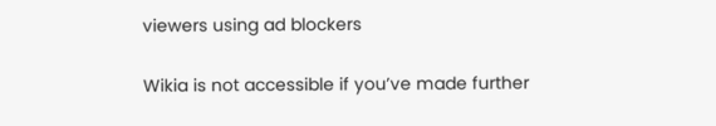viewers using ad blockers

Wikia is not accessible if you’ve made further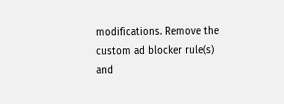modifications. Remove the custom ad blocker rule(s) and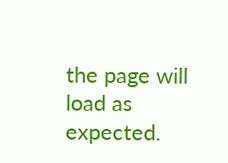the page will load as expected.